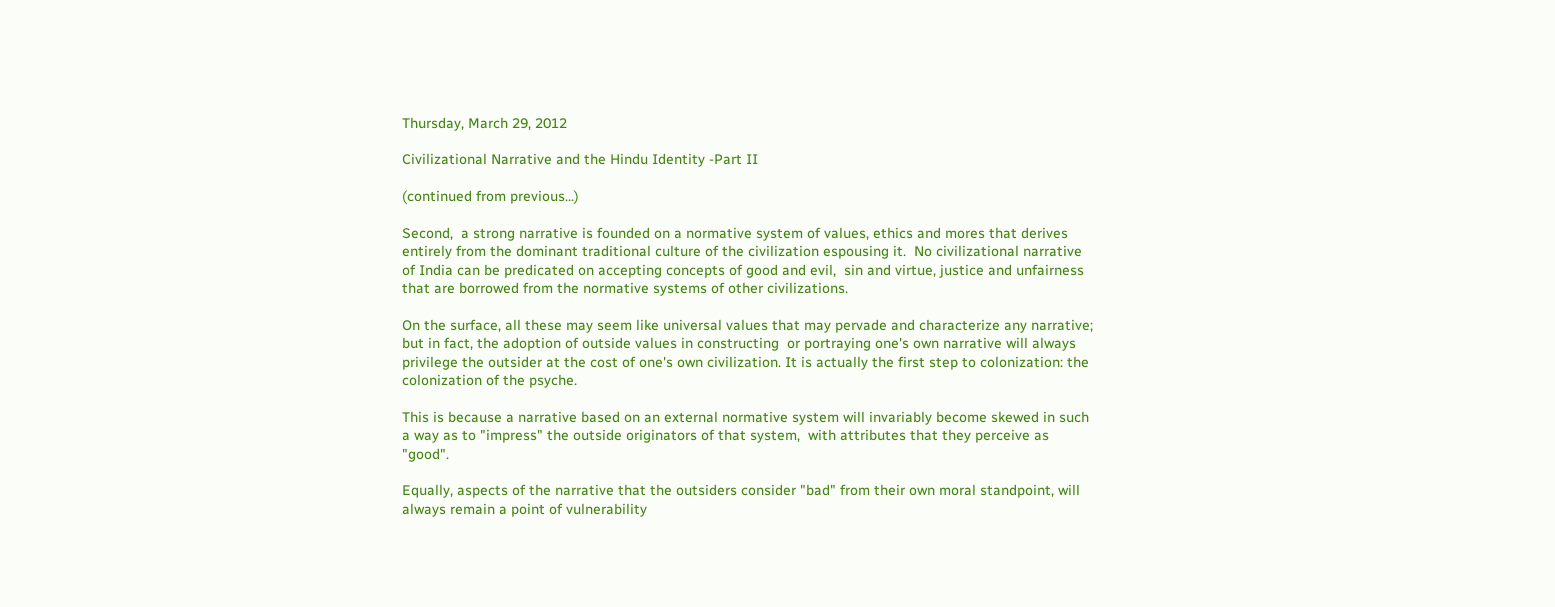Thursday, March 29, 2012

Civilizational Narrative and the Hindu Identity -Part II

(continued from previous...)

Second,  a strong narrative is founded on a normative system of values, ethics and mores that derives entirely from the dominant traditional culture of the civilization espousing it.  No civilizational narrative of India can be predicated on accepting concepts of good and evil,  sin and virtue, justice and unfairness that are borrowed from the normative systems of other civilizations.

On the surface, all these may seem like universal values that may pervade and characterize any narrative; but in fact, the adoption of outside values in constructing  or portraying one's own narrative will always privilege the outsider at the cost of one's own civilization. It is actually the first step to colonization: the colonization of the psyche.

This is because a narrative based on an external normative system will invariably become skewed in such a way as to "impress" the outside originators of that system,  with attributes that they perceive as "good".

Equally, aspects of the narrative that the outsiders consider "bad" from their own moral standpoint, will always remain a point of vulnerability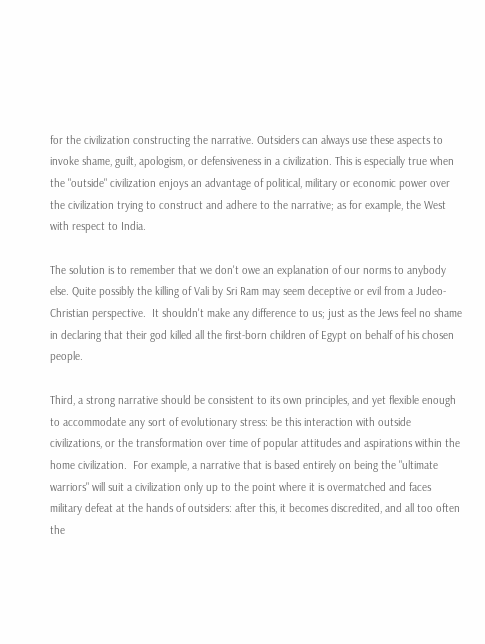for the civilization constructing the narrative. Outsiders can always use these aspects to invoke shame, guilt, apologism, or defensiveness in a civilization. This is especially true when the "outside" civilization enjoys an advantage of political, military or economic power over the civilization trying to construct and adhere to the narrative; as for example, the West with respect to India.

The solution is to remember that we don't owe an explanation of our norms to anybody else. Quite possibly the killing of Vali by Sri Ram may seem deceptive or evil from a Judeo-Christian perspective.  It shouldn't make any difference to us; just as the Jews feel no shame in declaring that their god killed all the first-born children of Egypt on behalf of his chosen people.

Third, a strong narrative should be consistent to its own principles, and yet flexible enough to accommodate any sort of evolutionary stress: be this interaction with outside civilizations, or the transformation over time of popular attitudes and aspirations within the home civilization.  For example, a narrative that is based entirely on being the "ultimate warriors" will suit a civilization only up to the point where it is overmatched and faces military defeat at the hands of outsiders: after this, it becomes discredited, and all too often the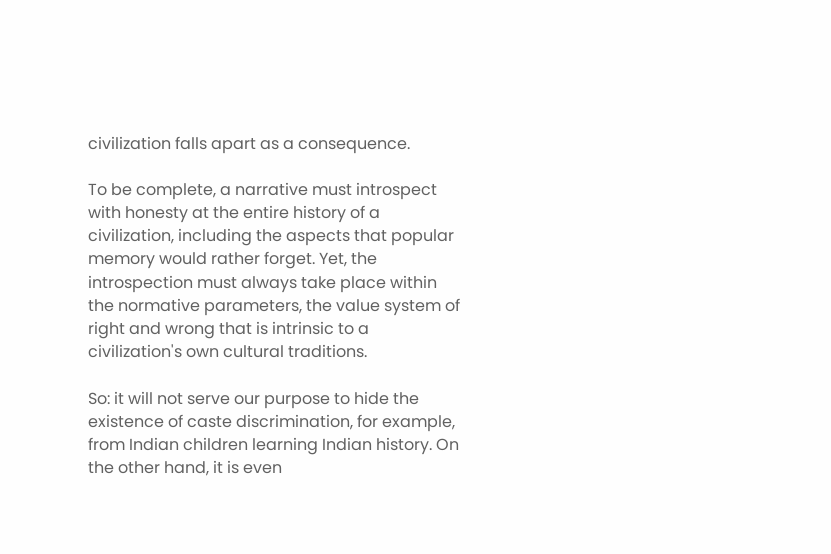civilization falls apart as a consequence.

To be complete, a narrative must introspect with honesty at the entire history of a civilization, including the aspects that popular memory would rather forget. Yet, the introspection must always take place within the normative parameters, the value system of right and wrong that is intrinsic to a civilization's own cultural traditions.

So: it will not serve our purpose to hide the existence of caste discrimination, for example, from Indian children learning Indian history. On the other hand, it is even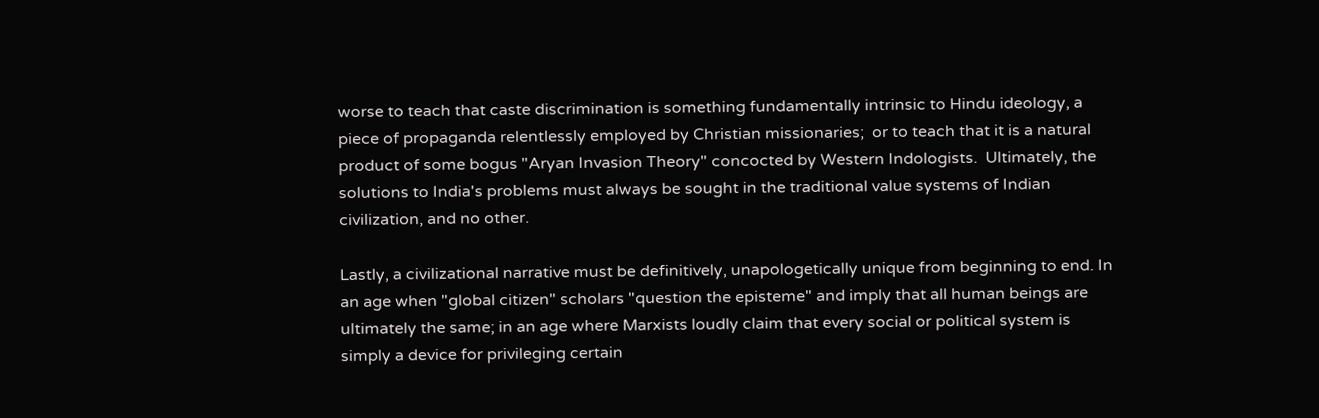worse to teach that caste discrimination is something fundamentally intrinsic to Hindu ideology, a piece of propaganda relentlessly employed by Christian missionaries;  or to teach that it is a natural product of some bogus "Aryan Invasion Theory" concocted by Western Indologists.  Ultimately, the solutions to India's problems must always be sought in the traditional value systems of Indian civilization, and no other.

Lastly, a civilizational narrative must be definitively, unapologetically unique from beginning to end. In an age when "global citizen" scholars "question the episteme" and imply that all human beings are ultimately the same; in an age where Marxists loudly claim that every social or political system is simply a device for privileging certain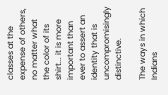classes at the expense of others, no matter what the color of its shirt... it is more important than ever to assert an identity that is uncompromisingly distinctive.

The ways in which Indians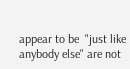appear to be  "just like anybody else" are not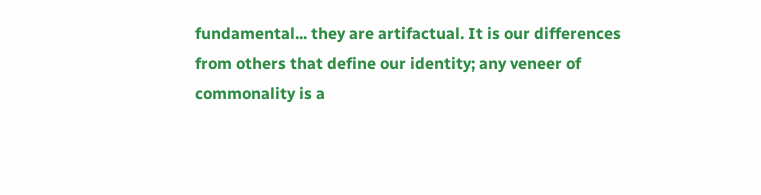fundamental... they are artifactual. It is our differences from others that define our identity; any veneer of commonality is a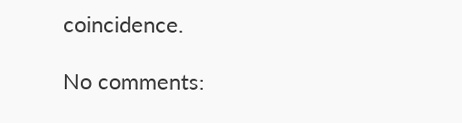coincidence.

No comments: